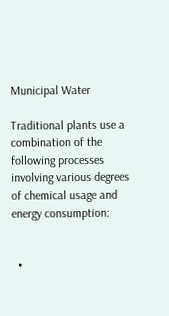Municipal Water

Traditional plants use a combination of the following processes involving various degrees of chemical usage and energy consumption:


  •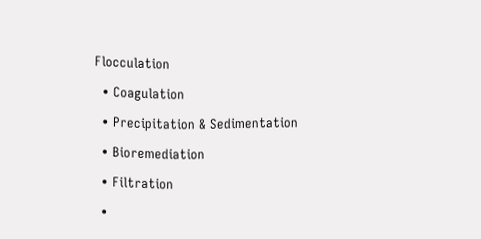Flocculation

  • Coagulation

  • Precipitation & Sedimentation

  • Bioremediation

  • Filtration

  •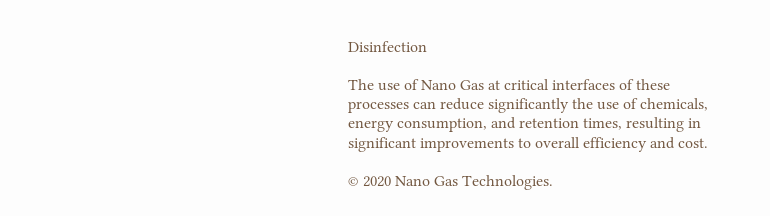Disinfection

The use of Nano Gas at critical interfaces of these processes can reduce significantly the use of chemicals, energy consumption, and retention times, resulting in significant improvements to overall efficiency and cost.

© 2020 Nano Gas Technologies.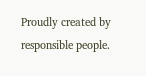Proudly created by responsible people.